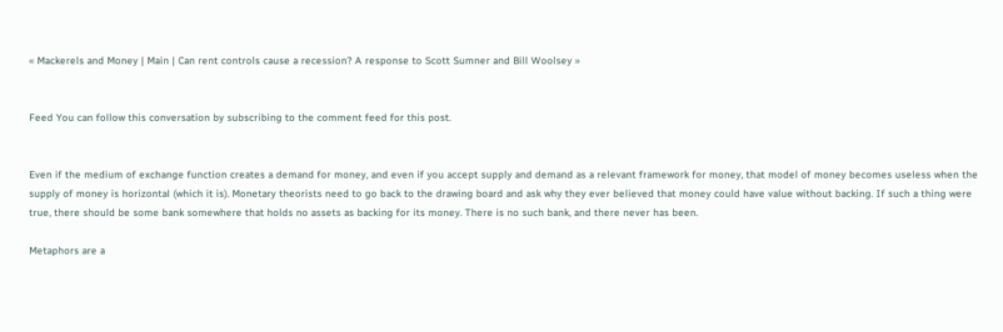« Mackerels and Money | Main | Can rent controls cause a recession? A response to Scott Sumner and Bill Woolsey »


Feed You can follow this conversation by subscribing to the comment feed for this post.


Even if the medium of exchange function creates a demand for money, and even if you accept supply and demand as a relevant framework for money, that model of money becomes useless when the supply of money is horizontal (which it is). Monetary theorists need to go back to the drawing board and ask why they ever believed that money could have value without backing. If such a thing were true, there should be some bank somewhere that holds no assets as backing for its money. There is no such bank, and there never has been.

Metaphors are a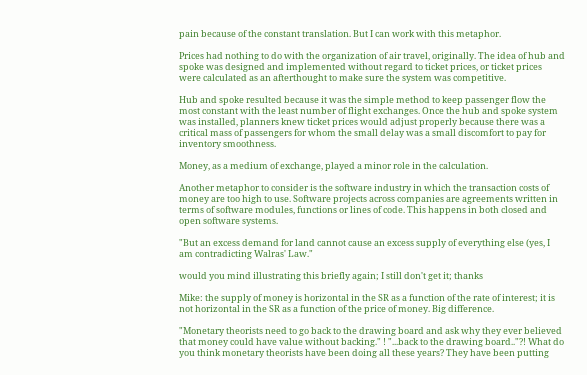pain because of the constant translation. But I can work with this metaphor.

Prices had nothing to do with the organization of air travel, originally. The idea of hub and spoke was designed and implemented without regard to ticket prices, or ticket prices were calculated as an afterthought to make sure the system was competitive.

Hub and spoke resulted because it was the simple method to keep passenger flow the most constant with the least number of flight exchanges. Once the hub and spoke system was installed, planners knew ticket prices would adjust properly because there was a critical mass of passengers for whom the small delay was a small discomfort to pay for inventory smoothness.

Money, as a medium of exchange, played a minor role in the calculation.

Another metaphor to consider is the software industry in which the transaction costs of money are too high to use. Software projects across companies are agreements written in terms of software modules, functions or lines of code. This happens in both closed and open software systems.

"But an excess demand for land cannot cause an excess supply of everything else (yes, I am contradicting Walras' Law."

would you mind illustrating this briefly again; I still don't get it; thanks

Mike: the supply of money is horizontal in the SR as a function of the rate of interest; it is not horizontal in the SR as a function of the price of money. Big difference.

"Monetary theorists need to go back to the drawing board and ask why they ever believed that money could have value without backing." ! "...back to the drawing board.."?! What do you think monetary theorists have been doing all these years? They have been putting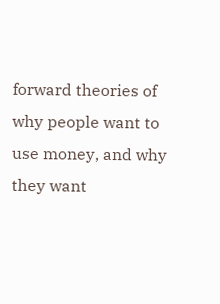forward theories of why people want to use money, and why they want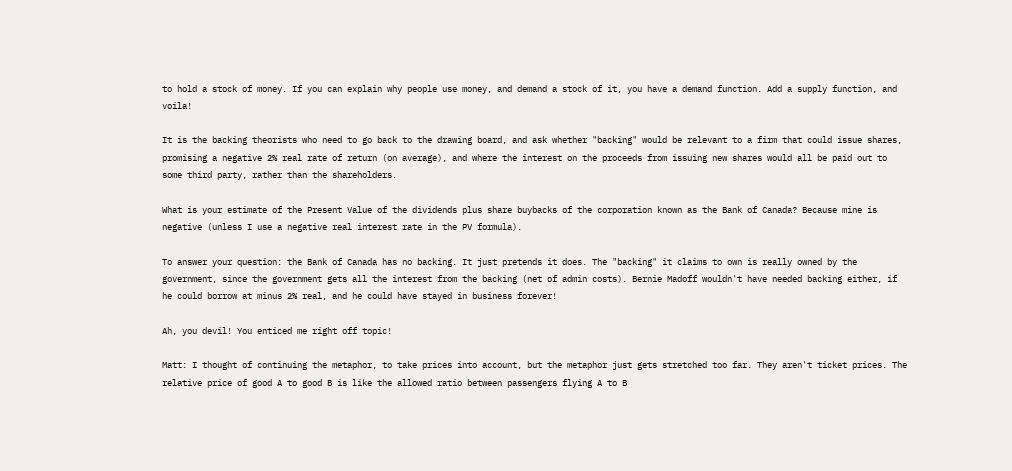to hold a stock of money. If you can explain why people use money, and demand a stock of it, you have a demand function. Add a supply function, and voila!

It is the backing theorists who need to go back to the drawing board, and ask whether "backing" would be relevant to a firm that could issue shares, promising a negative 2% real rate of return (on average), and where the interest on the proceeds from issuing new shares would all be paid out to some third party, rather than the shareholders.

What is your estimate of the Present Value of the dividends plus share buybacks of the corporation known as the Bank of Canada? Because mine is negative (unless I use a negative real interest rate in the PV formula).

To answer your question: the Bank of Canada has no backing. It just pretends it does. The "backing" it claims to own is really owned by the government, since the government gets all the interest from the backing (net of admin costs). Bernie Madoff wouldn't have needed backing either, if he could borrow at minus 2% real, and he could have stayed in business forever!

Ah, you devil! You enticed me right off topic!

Matt: I thought of continuing the metaphor, to take prices into account, but the metaphor just gets stretched too far. They aren't ticket prices. The relative price of good A to good B is like the allowed ratio between passengers flying A to B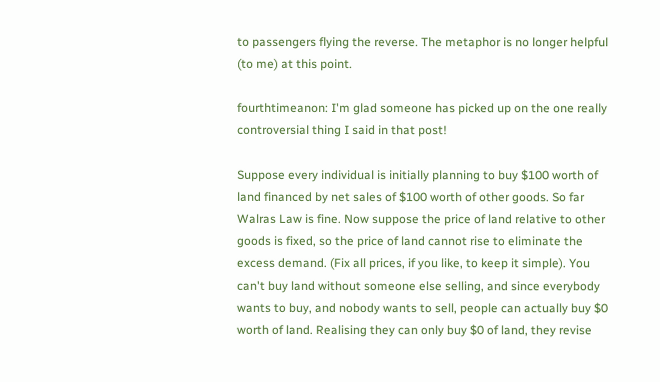to passengers flying the reverse. The metaphor is no longer helpful (to me) at this point.

fourthtimeanon: I'm glad someone has picked up on the one really controversial thing I said in that post!

Suppose every individual is initially planning to buy $100 worth of land financed by net sales of $100 worth of other goods. So far Walras Law is fine. Now suppose the price of land relative to other goods is fixed, so the price of land cannot rise to eliminate the excess demand. (Fix all prices, if you like, to keep it simple). You can't buy land without someone else selling, and since everybody wants to buy, and nobody wants to sell, people can actually buy $0 worth of land. Realising they can only buy $0 of land, they revise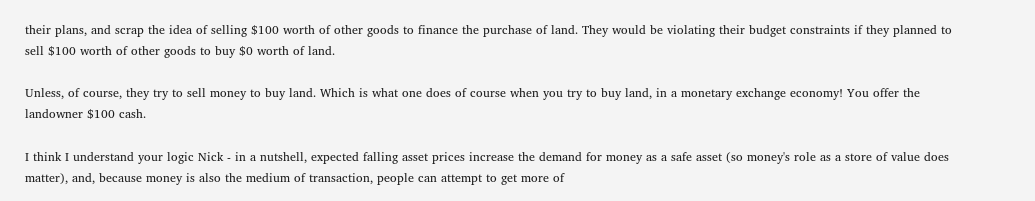their plans, and scrap the idea of selling $100 worth of other goods to finance the purchase of land. They would be violating their budget constraints if they planned to sell $100 worth of other goods to buy $0 worth of land.

Unless, of course, they try to sell money to buy land. Which is what one does of course when you try to buy land, in a monetary exchange economy! You offer the landowner $100 cash.

I think I understand your logic Nick - in a nutshell, expected falling asset prices increase the demand for money as a safe asset (so money's role as a store of value does matter), and, because money is also the medium of transaction, people can attempt to get more of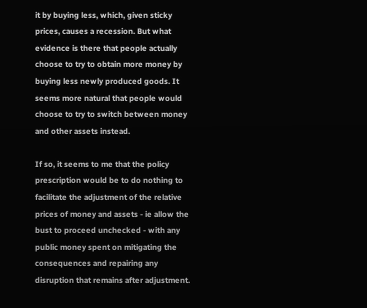it by buying less, which, given sticky prices, causes a recession. But what evidence is there that people actually choose to try to obtain more money by buying less newly produced goods. It seems more natural that people would choose to try to switch between money and other assets instead.

If so, it seems to me that the policy prescription would be to do nothing to facilitate the adjustment of the relative prices of money and assets - ie allow the bust to proceed unchecked - with any public money spent on mitigating the consequences and repairing any disruption that remains after adjustment.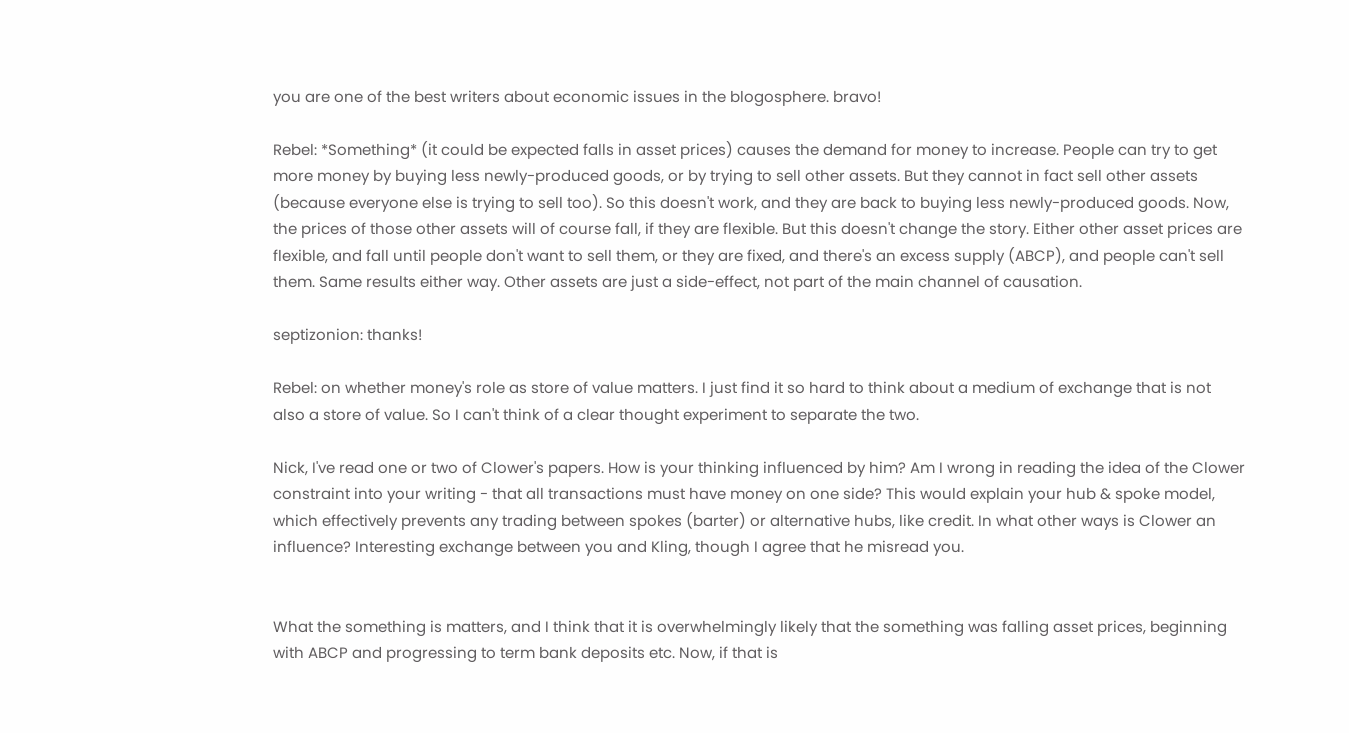you are one of the best writers about economic issues in the blogosphere. bravo!

Rebel: *Something* (it could be expected falls in asset prices) causes the demand for money to increase. People can try to get more money by buying less newly-produced goods, or by trying to sell other assets. But they cannot in fact sell other assets (because everyone else is trying to sell too). So this doesn't work, and they are back to buying less newly-produced goods. Now, the prices of those other assets will of course fall, if they are flexible. But this doesn't change the story. Either other asset prices are flexible, and fall until people don't want to sell them, or they are fixed, and there's an excess supply (ABCP), and people can't sell them. Same results either way. Other assets are just a side-effect, not part of the main channel of causation.

septizonion: thanks!

Rebel: on whether money's role as store of value matters. I just find it so hard to think about a medium of exchange that is not also a store of value. So I can't think of a clear thought experiment to separate the two.

Nick, I've read one or two of Clower's papers. How is your thinking influenced by him? Am I wrong in reading the idea of the Clower constraint into your writing - that all transactions must have money on one side? This would explain your hub & spoke model, which effectively prevents any trading between spokes (barter) or alternative hubs, like credit. In what other ways is Clower an influence? Interesting exchange between you and Kling, though I agree that he misread you.


What the something is matters, and I think that it is overwhelmingly likely that the something was falling asset prices, beginning with ABCP and progressing to term bank deposits etc. Now, if that is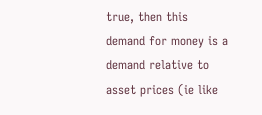true, then this demand for money is a demand relative to asset prices (ie like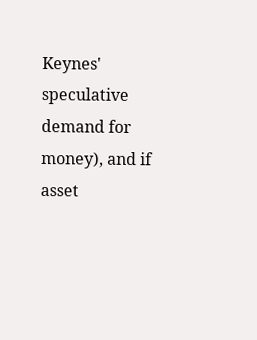Keynes' speculative demand for money), and if asset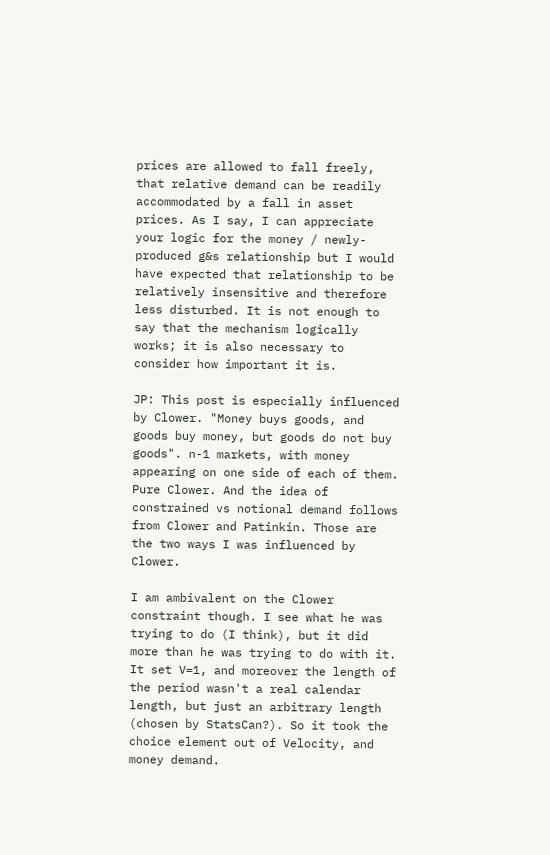prices are allowed to fall freely, that relative demand can be readily accommodated by a fall in asset prices. As I say, I can appreciate your logic for the money / newly-produced g&s relationship but I would have expected that relationship to be relatively insensitive and therefore less disturbed. It is not enough to say that the mechanism logically works; it is also necessary to consider how important it is.

JP: This post is especially influenced by Clower. "Money buys goods, and goods buy money, but goods do not buy goods". n-1 markets, with money appearing on one side of each of them. Pure Clower. And the idea of constrained vs notional demand follows from Clower and Patinkin. Those are the two ways I was influenced by Clower.

I am ambivalent on the Clower constraint though. I see what he was trying to do (I think), but it did more than he was trying to do with it. It set V=1, and moreover the length of the period wasn't a real calendar length, but just an arbitrary length (chosen by StatsCan?). So it took the choice element out of Velocity, and money demand.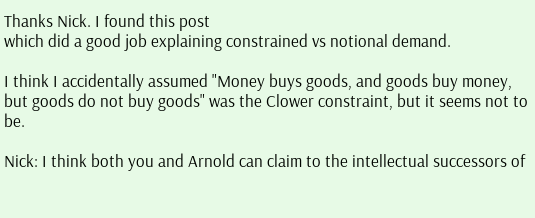Thanks Nick. I found this post
which did a good job explaining constrained vs notional demand.

I think I accidentally assumed "Money buys goods, and goods buy money, but goods do not buy goods" was the Clower constraint, but it seems not to be.

Nick: I think both you and Arnold can claim to the intellectual successors of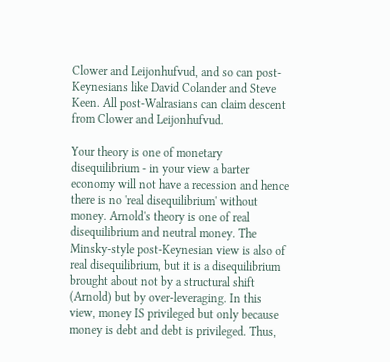Clower and Leijonhufvud, and so can post-Keynesians like David Colander and Steve Keen. All post-Walrasians can claim descent from Clower and Leijonhufvud.

Your theory is one of monetary disequilibrium - in your view a barter economy will not have a recession and hence there is no 'real disequilibrium' without money. Arnold's theory is one of real disequilibrium and neutral money. The Minsky-style post-Keynesian view is also of real disequilibrium, but it is a disequilibrium brought about not by a structural shift (Arnold) but by over-leveraging. In this view, money IS privileged but only because money is debt and debt is privileged. Thus,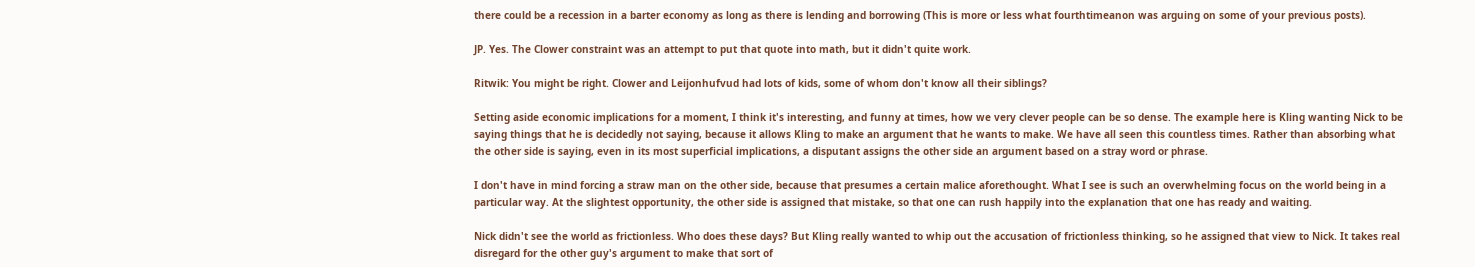there could be a recession in a barter economy as long as there is lending and borrowing (This is more or less what fourthtimeanon was arguing on some of your previous posts).

JP. Yes. The Clower constraint was an attempt to put that quote into math, but it didn't quite work.

Ritwik: You might be right. Clower and Leijonhufvud had lots of kids, some of whom don't know all their siblings?

Setting aside economic implications for a moment, I think it's interesting, and funny at times, how we very clever people can be so dense. The example here is Kling wanting Nick to be saying things that he is decidedly not saying, because it allows Kling to make an argument that he wants to make. We have all seen this countless times. Rather than absorbing what the other side is saying, even in its most superficial implications, a disputant assigns the other side an argument based on a stray word or phrase.

I don't have in mind forcing a straw man on the other side, because that presumes a certain malice aforethought. What I see is such an overwhelming focus on the world being in a particular way. At the slightest opportunity, the other side is assigned that mistake, so that one can rush happily into the explanation that one has ready and waiting.

Nick didn't see the world as frictionless. Who does these days? But Kling really wanted to whip out the accusation of frictionless thinking, so he assigned that view to Nick. It takes real disregard for the other guy's argument to make that sort of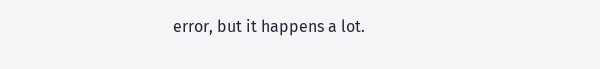error, but it happens a lot.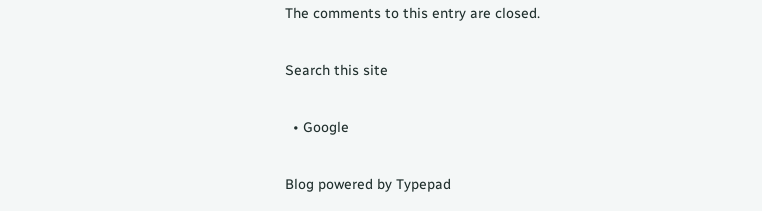The comments to this entry are closed.

Search this site

  • Google

Blog powered by Typepad